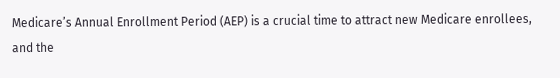Medicare’s Annual Enrollment Period (AEP) is a crucial time to attract new Medicare enrollees, and the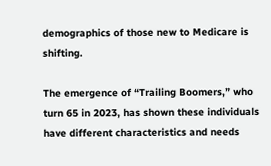demographics of those new to Medicare is shifting.

The emergence of “Trailing Boomers,” who turn 65 in 2023, has shown these individuals have different characteristics and needs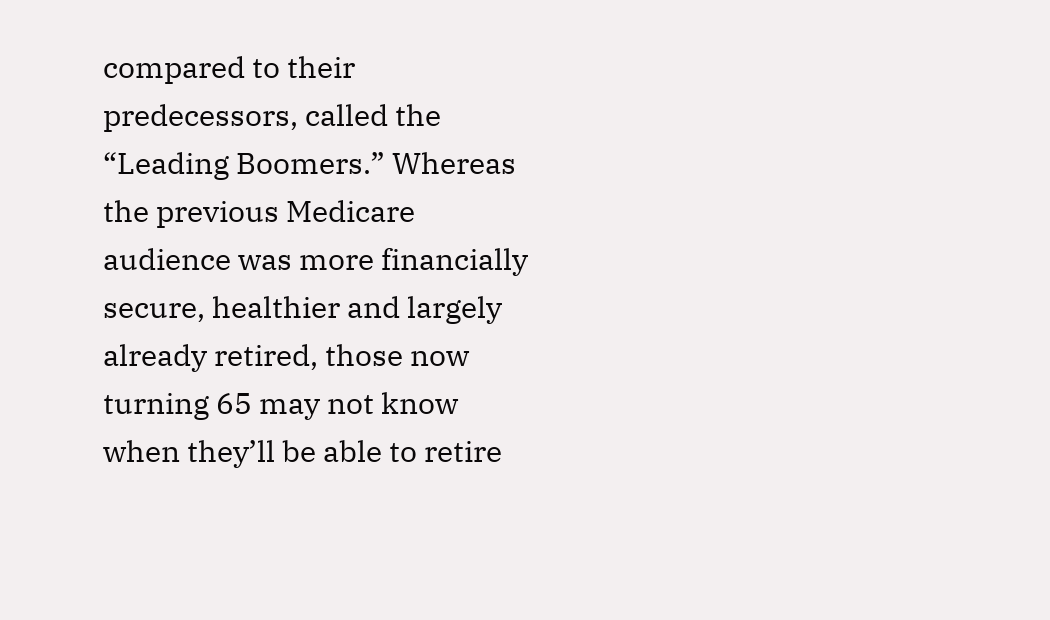compared to their predecessors, called the “Leading Boomers.” Whereas the previous Medicare audience was more financially secure, healthier and largely already retired, those now turning 65 may not know when they’ll be able to retire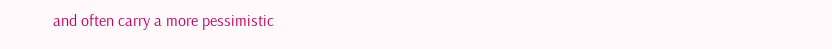and often carry a more pessimistic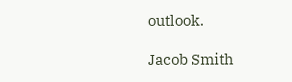outlook.

Jacob Smith